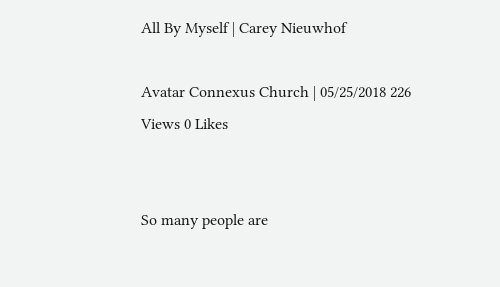All By Myself | Carey Nieuwhof

Avatar Connexus Church | 05/25/2018 226 Views 0 Likes


So many people are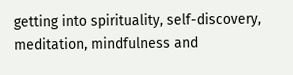getting into spirituality, self-discovery, meditation, mindfulness and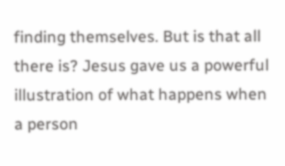finding themselves. But is that all there is? Jesus gave us a powerful illustration of what happens when a person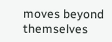moves beyond themselves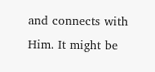and connects with Him. It might be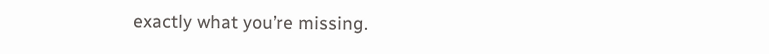exactly what you’re missing.